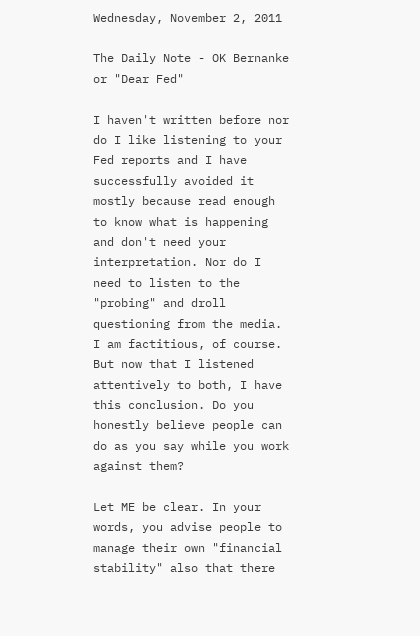Wednesday, November 2, 2011

The Daily Note - OK Bernanke or "Dear Fed"

I haven't written before nor do I like listening to your Fed reports and I have successfully avoided it mostly because read enough to know what is happening and don't need your interpretation. Nor do I need to listen to the "probing" and droll questioning from the media. I am factitious, of course. But now that I listened attentively to both, I have this conclusion. Do you honestly believe people can do as you say while you work against them?

Let ME be clear. In your words, you advise people to manage their own "financial stability" also that there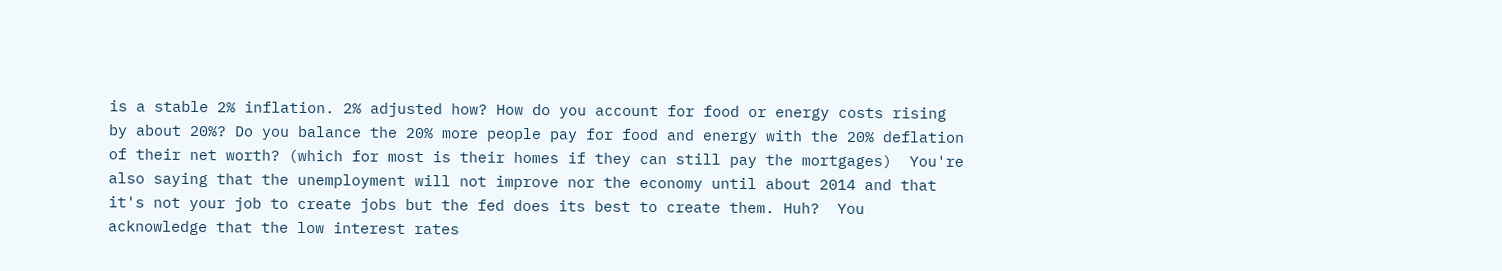is a stable 2% inflation. 2% adjusted how? How do you account for food or energy costs rising by about 20%? Do you balance the 20% more people pay for food and energy with the 20% deflation of their net worth? (which for most is their homes if they can still pay the mortgages)  You're also saying that the unemployment will not improve nor the economy until about 2014 and that it's not your job to create jobs but the fed does its best to create them. Huh?  You acknowledge that the low interest rates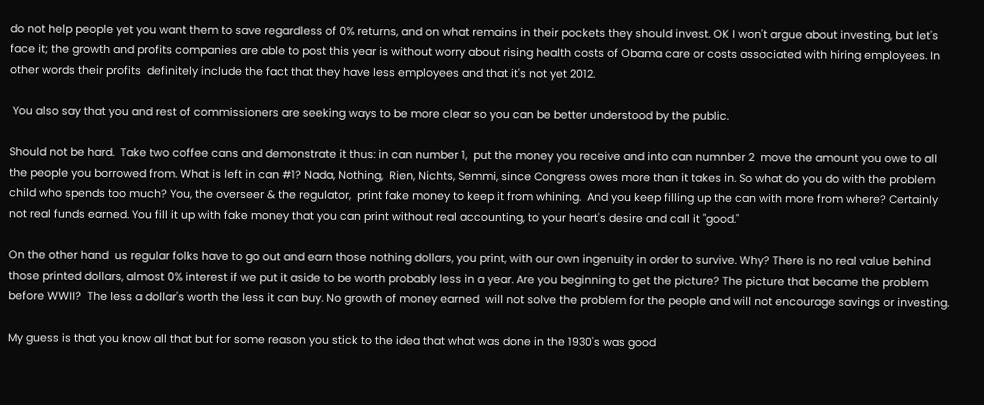do not help people yet you want them to save regardless of 0% returns, and on what remains in their pockets they should invest. OK I won't argue about investing, but let's face it; the growth and profits companies are able to post this year is without worry about rising health costs of Obama care or costs associated with hiring employees. In other words their profits  definitely include the fact that they have less employees and that it's not yet 2012.

 You also say that you and rest of commissioners are seeking ways to be more clear so you can be better understood by the public.

Should not be hard.  Take two coffee cans and demonstrate it thus: in can number 1,  put the money you receive and into can numnber 2  move the amount you owe to all the people you borrowed from. What is left in can #1? Nada, Nothing,  Rien, Nichts, Semmi, since Congress owes more than it takes in. So what do you do with the problem child who spends too much? You, the overseer & the regulator,  print fake money to keep it from whining.  And you keep filling up the can with more from where? Certainly not real funds earned. You fill it up with fake money that you can print without real accounting, to your heart's desire and call it "good."

On the other hand  us regular folks have to go out and earn those nothing dollars, you print, with our own ingenuity in order to survive. Why? There is no real value behind those printed dollars, almost 0% interest if we put it aside to be worth probably less in a year. Are you beginning to get the picture? The picture that became the problem before WWII?  The less a dollar's worth the less it can buy. No growth of money earned  will not solve the problem for the people and will not encourage savings or investing.

My guess is that you know all that but for some reason you stick to the idea that what was done in the 1930's was good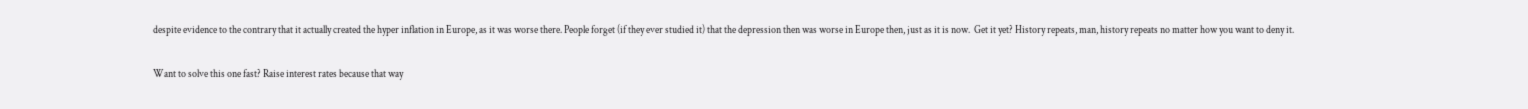despite evidence to the contrary that it actually created the hyper inflation in Europe, as it was worse there. People forget (if they ever studied it) that the depression then was worse in Europe then, just as it is now.  Get it yet? History repeats, man, history repeats no matter how you want to deny it.

Want to solve this one fast? Raise interest rates because that way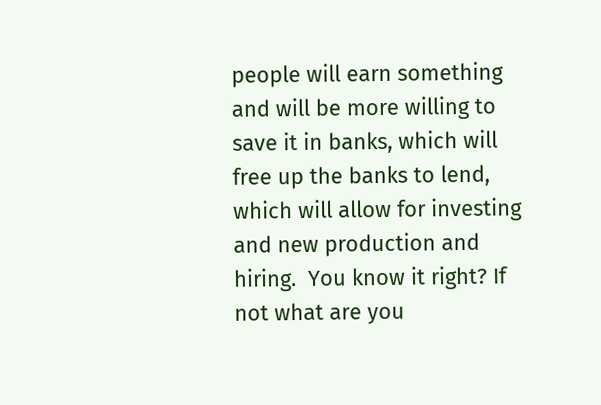people will earn something and will be more willing to save it in banks, which will free up the banks to lend, which will allow for investing and new production and hiring.  You know it right? If not what are you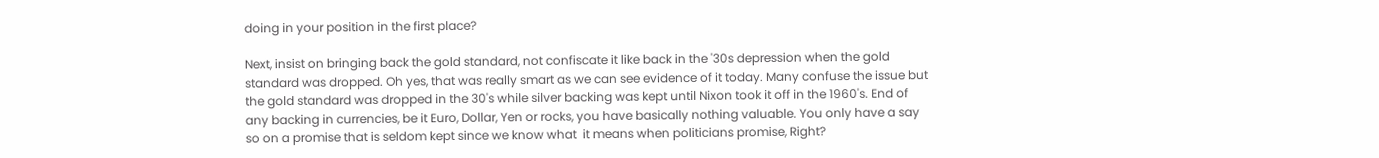doing in your position in the first place?

Next, insist on bringing back the gold standard, not confiscate it like back in the '30s depression when the gold standard was dropped. Oh yes, that was really smart as we can see evidence of it today. Many confuse the issue but the gold standard was dropped in the 30's while silver backing was kept until Nixon took it off in the 1960's. End of any backing in currencies, be it Euro, Dollar, Yen or rocks, you have basically nothing valuable. You only have a say so on a promise that is seldom kept since we know what  it means when politicians promise, Right?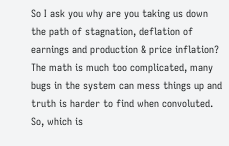So I ask you why are you taking us down the path of stagnation, deflation of earnings and production & price inflation? The math is much too complicated, many bugs in the system can mess things up and truth is harder to find when convoluted. So, which is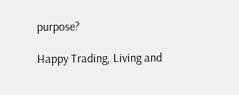purpose?

Happy Trading, Living and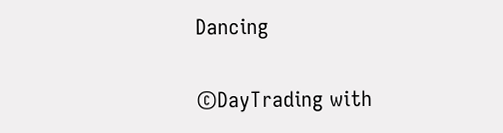Dancing

©DayTrading with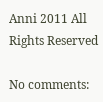Anni 2011 All Rights Reserved

No comments: